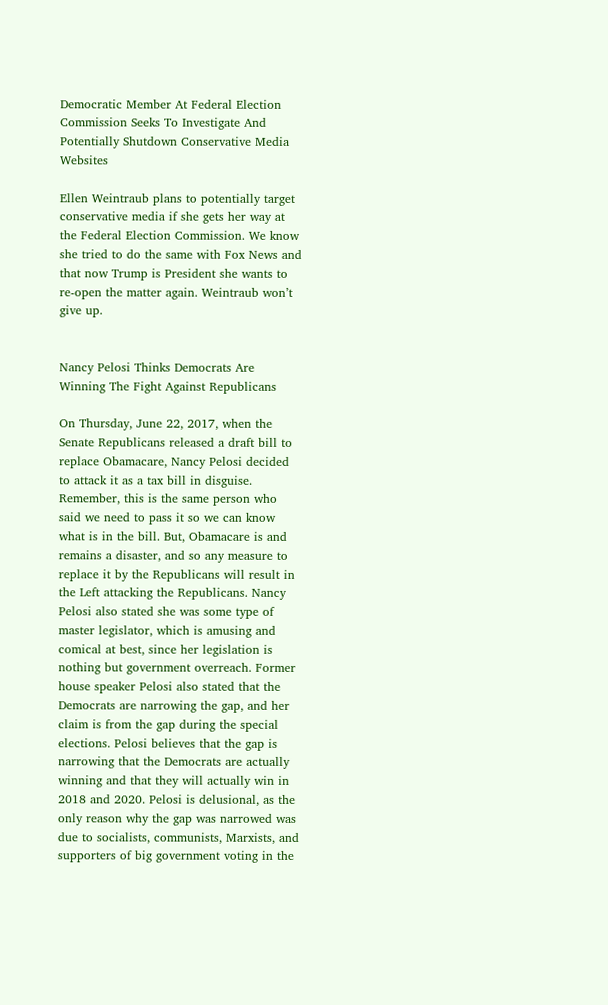Democratic Member At Federal Election Commission Seeks To Investigate And Potentially Shutdown Conservative Media Websites

Ellen Weintraub plans to potentially target conservative media if she gets her way at the Federal Election Commission. We know she tried to do the same with Fox News and that now Trump is President she wants to re-open the matter again. Weintraub won’t give up.


Nancy Pelosi Thinks Democrats Are Winning The Fight Against Republicans

On Thursday, June 22, 2017, when the Senate Republicans released a draft bill to replace Obamacare, Nancy Pelosi decided to attack it as a tax bill in disguise. Remember, this is the same person who said we need to pass it so we can know what is in the bill. But, Obamacare is and remains a disaster, and so any measure to replace it by the Republicans will result in the Left attacking the Republicans. Nancy Pelosi also stated she was some type of master legislator, which is amusing and comical at best, since her legislation is nothing but government overreach. Former house speaker Pelosi also stated that the Democrats are narrowing the gap, and her claim is from the gap during the special elections. Pelosi believes that the gap is narrowing that the Democrats are actually winning and that they will actually win in 2018 and 2020. Pelosi is delusional, as the only reason why the gap was narrowed was due to socialists, communists, Marxists, and supporters of big government voting in the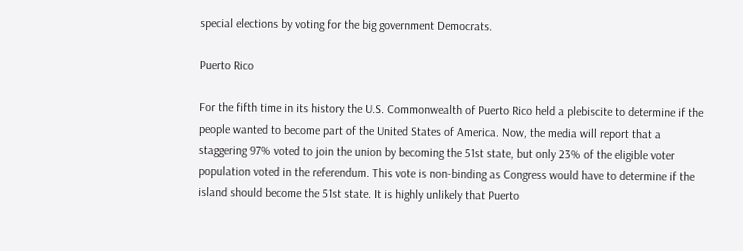special elections by voting for the big government Democrats.

Puerto Rico

For the fifth time in its history the U.S. Commonwealth of Puerto Rico held a plebiscite to determine if the people wanted to become part of the United States of America. Now, the media will report that a staggering 97% voted to join the union by becoming the 51st state, but only 23% of the eligible voter population voted in the referendum. This vote is non-binding as Congress would have to determine if the island should become the 51st state. It is highly unlikely that Puerto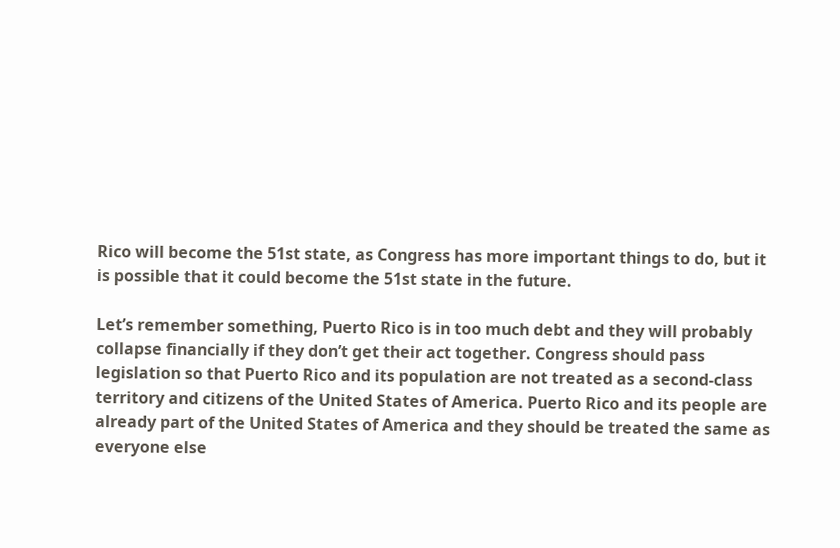Rico will become the 51st state, as Congress has more important things to do, but it is possible that it could become the 51st state in the future.

Let’s remember something, Puerto Rico is in too much debt and they will probably collapse financially if they don’t get their act together. Congress should pass legislation so that Puerto Rico and its population are not treated as a second-class territory and citizens of the United States of America. Puerto Rico and its people are already part of the United States of America and they should be treated the same as everyone else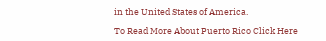in the United States of America.

To Read More About Puerto Rico Click Here